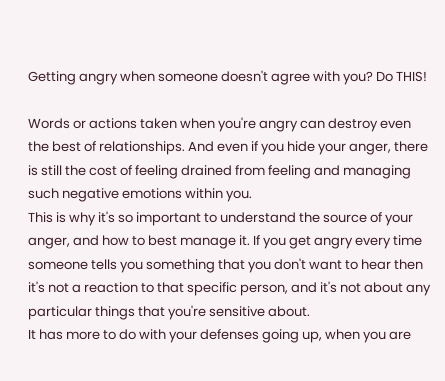Getting angry when someone doesn't agree with you? Do THIS!

Words or actions taken when you're angry can destroy even the best of relationships. And even if you hide your anger, there is still the cost of feeling drained from feeling and managing such negative emotions within you.
This is why it's so important to understand the source of your anger, and how to best manage it. If you get angry every time someone tells you something that you don't want to hear then it's not a reaction to that specific person, and it's not about any particular things that you're sensitive about.
It has more to do with your defenses going up, when you are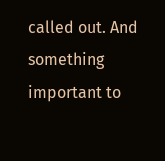called out. And something important to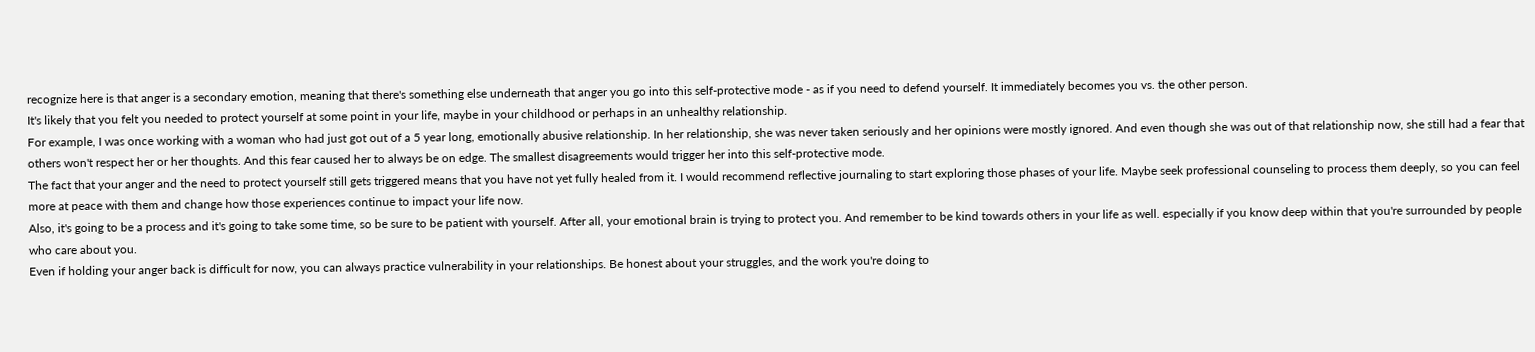recognize here is that anger is a secondary emotion, meaning that there's something else underneath that anger you go into this self-protective mode - as if you need to defend yourself. It immediately becomes you vs. the other person.
It's likely that you felt you needed to protect yourself at some point in your life, maybe in your childhood or perhaps in an unhealthy relationship.
For example, I was once working with a woman who had just got out of a 5 year long, emotionally abusive relationship. In her relationship, she was never taken seriously and her opinions were mostly ignored. And even though she was out of that relationship now, she still had a fear that others won't respect her or her thoughts. And this fear caused her to always be on edge. The smallest disagreements would trigger her into this self-protective mode.
The fact that your anger and the need to protect yourself still gets triggered means that you have not yet fully healed from it. I would recommend reflective journaling to start exploring those phases of your life. Maybe seek professional counseling to process them deeply, so you can feel more at peace with them and change how those experiences continue to impact your life now.
Also, it's going to be a process and it's going to take some time, so be sure to be patient with yourself. After all, your emotional brain is trying to protect you. And remember to be kind towards others in your life as well. especially if you know deep within that you're surrounded by people who care about you.
Even if holding your anger back is difficult for now, you can always practice vulnerability in your relationships. Be honest about your struggles, and the work you're doing to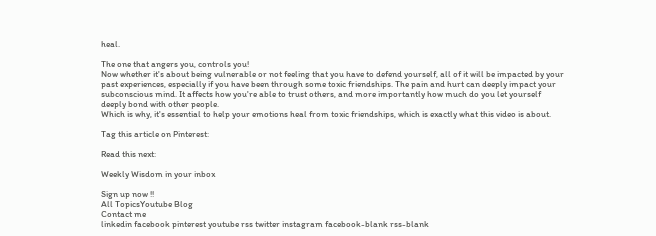heal.

The one that angers you, controls you!
Now whether it's about being vulnerable or not feeling that you have to defend yourself, all of it will be impacted by your past experiences, especially if you have been through some toxic friendships. The pain and hurt can deeply impact your subconscious mind. It affects how you're able to trust others, and more importantly how much do you let yourself deeply bond with other people.
Which is why, it's essential to help your emotions heal from toxic friendships, which is exactly what this video is about.

Tag this article on Pinterest:

Read this next:

Weekly Wisdom in your inbox

Sign up now !!
All TopicsYoutube Blog
Contact me
linkedin facebook pinterest youtube rss twitter instagram facebook-blank rss-blank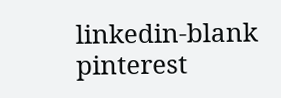linkedin-blank pinterest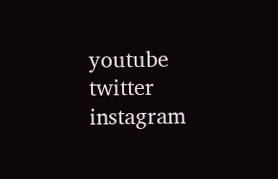youtube twitter instagram